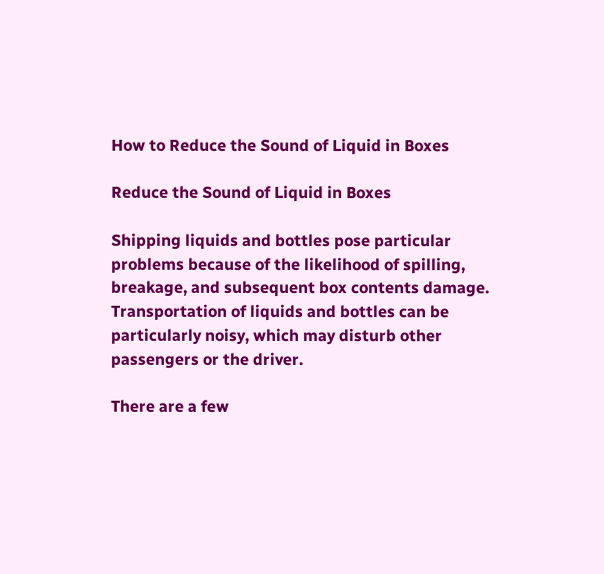How to Reduce the Sound of Liquid in Boxes

Reduce the Sound of Liquid in Boxes

Shipping liquids and bottles pose particular problems because of the likelihood of spilling, breakage, and subsequent box contents damage. Transportation of liquids and bottles can be particularly noisy, which may disturb other passengers or the driver.

There are a few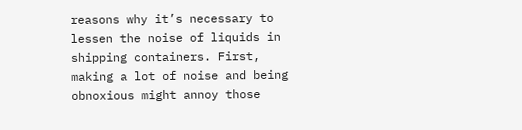reasons why it’s necessary to lessen the noise of liquids in shipping containers. First, making a lot of noise and being obnoxious might annoy those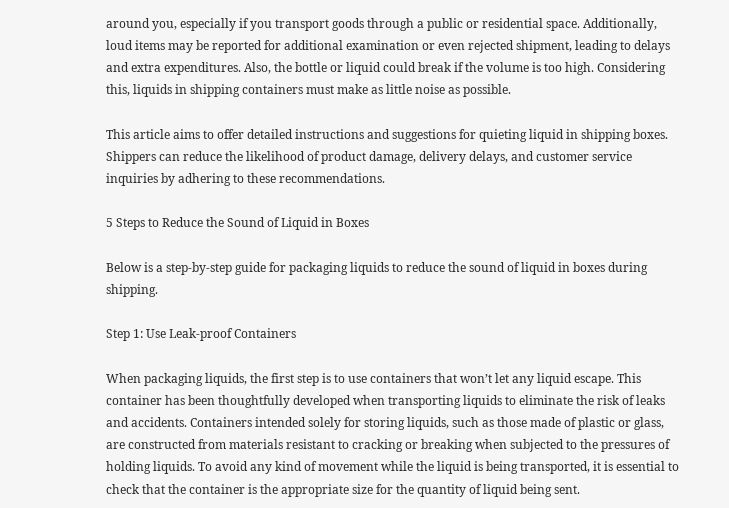around you, especially if you transport goods through a public or residential space. Additionally, loud items may be reported for additional examination or even rejected shipment, leading to delays and extra expenditures. Also, the bottle or liquid could break if the volume is too high. Considering this, liquids in shipping containers must make as little noise as possible.

This article aims to offer detailed instructions and suggestions for quieting liquid in shipping boxes. Shippers can reduce the likelihood of product damage, delivery delays, and customer service inquiries by adhering to these recommendations.

5 Steps to Reduce the Sound of Liquid in Boxes

Below is a step-by-step guide for packaging liquids to reduce the sound of liquid in boxes during shipping.

Step 1: Use Leak-proof Containers

When packaging liquids, the first step is to use containers that won’t let any liquid escape. This container has been thoughtfully developed when transporting liquids to eliminate the risk of leaks and accidents. Containers intended solely for storing liquids, such as those made of plastic or glass, are constructed from materials resistant to cracking or breaking when subjected to the pressures of holding liquids. To avoid any kind of movement while the liquid is being transported, it is essential to check that the container is the appropriate size for the quantity of liquid being sent.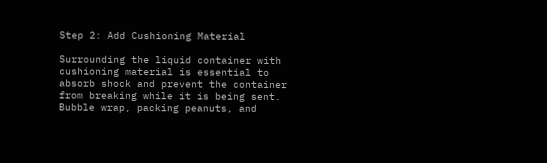Step 2: Add Cushioning Material

Surrounding the liquid container with cushioning material is essential to absorb shock and prevent the container from breaking while it is being sent. Bubble wrap, packing peanuts, and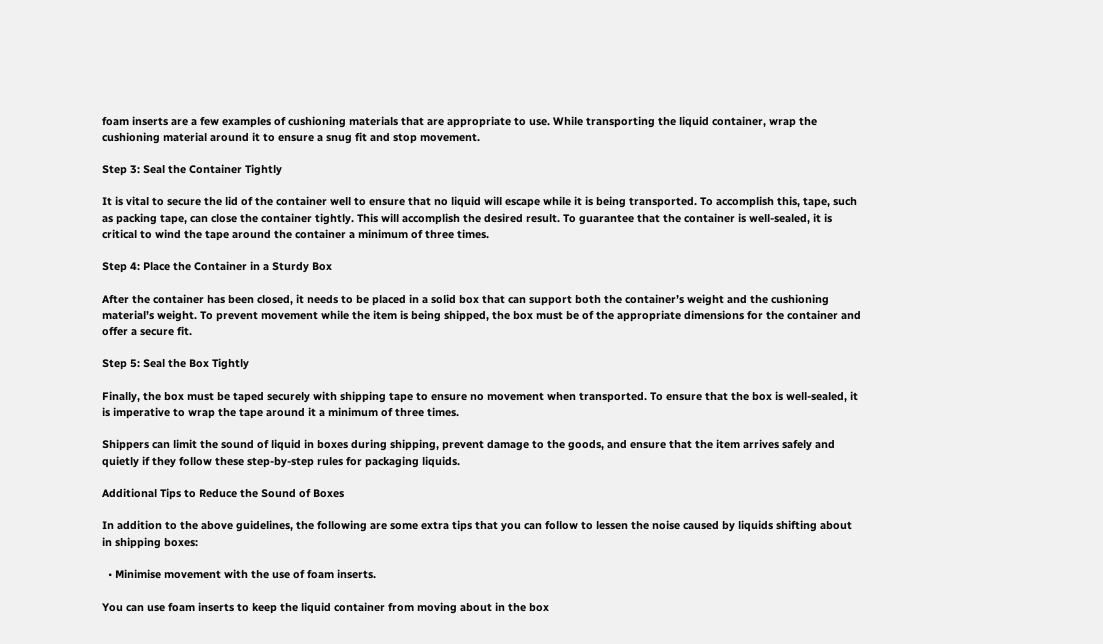foam inserts are a few examples of cushioning materials that are appropriate to use. While transporting the liquid container, wrap the cushioning material around it to ensure a snug fit and stop movement.

Step 3: Seal the Container Tightly

It is vital to secure the lid of the container well to ensure that no liquid will escape while it is being transported. To accomplish this, tape, such as packing tape, can close the container tightly. This will accomplish the desired result. To guarantee that the container is well-sealed, it is critical to wind the tape around the container a minimum of three times.

Step 4: Place the Container in a Sturdy Box

After the container has been closed, it needs to be placed in a solid box that can support both the container’s weight and the cushioning material’s weight. To prevent movement while the item is being shipped, the box must be of the appropriate dimensions for the container and offer a secure fit.

Step 5: Seal the Box Tightly

Finally, the box must be taped securely with shipping tape to ensure no movement when transported. To ensure that the box is well-sealed, it is imperative to wrap the tape around it a minimum of three times.

Shippers can limit the sound of liquid in boxes during shipping, prevent damage to the goods, and ensure that the item arrives safely and quietly if they follow these step-by-step rules for packaging liquids.

Additional Tips to Reduce the Sound of Boxes

In addition to the above guidelines, the following are some extra tips that you can follow to lessen the noise caused by liquids shifting about in shipping boxes:

  • Minimise movement with the use of foam inserts.

You can use foam inserts to keep the liquid container from moving about in the box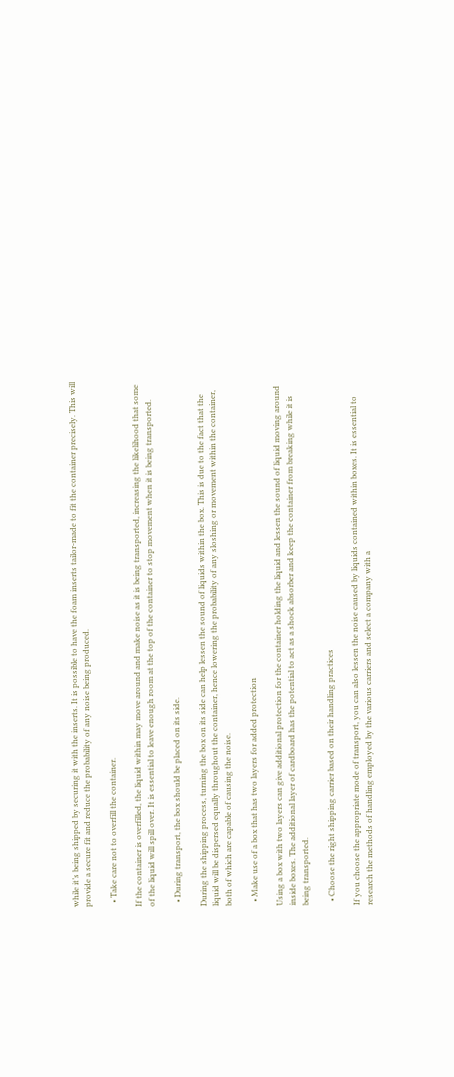while it’s being shipped by securing it with the inserts. It is possible to have the foam inserts tailor-made to fit the container precisely. This will provide a secure fit and reduce the probability of any noise being produced.

  • Take care not to overfill the container.

If the container is overfilled, the liquid within may move around and make noise as it is being transported, increasing the likelihood that some of the liquid will spill over. It is essential to leave enough room at the top of the container to stop movement when it is being transported.

  • During transport, the box should be placed on its side.

During the shipping process, turning the box on its side can help lessen the sound of liquids within the box. This is due to the fact that the liquid will be dispersed equally throughout the container, hence lowering the probability of any sloshing or movement within the container, both of which are capable of causing the noise.

  • Make use of a box that has two layers for added protection

Using a box with two layers can give additional protection for the container holding the liquid and lessen the sound of liquid moving around inside boxes. The additional layer of cardboard has the potential to act as a shock absorber and keep the container from breaking while it is being transported.

  • Choose the right shipping carrier based on their handling practices

If you choose the appropriate mode of transport, you can also lessen the noise caused by liquids contained within boxes. It is essential to research the methods of handling employed by the various carriers and select a company with a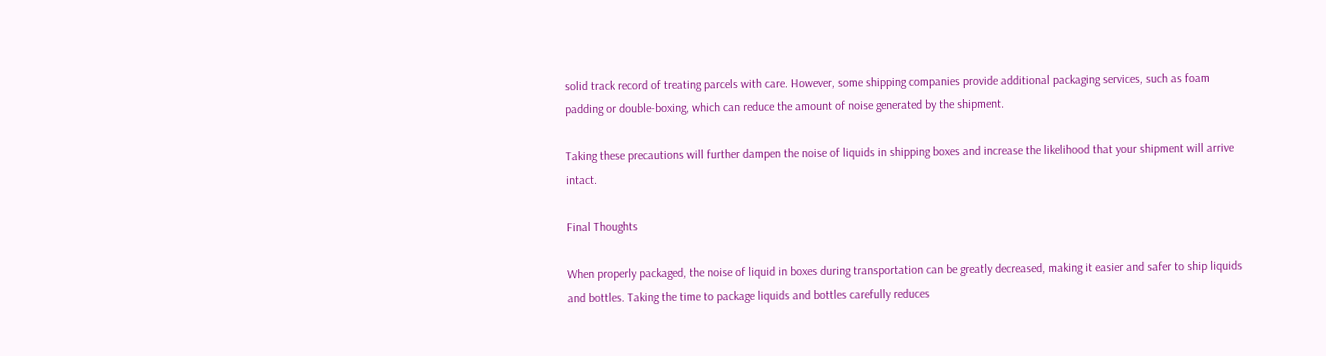solid track record of treating parcels with care. However, some shipping companies provide additional packaging services, such as foam padding or double-boxing, which can reduce the amount of noise generated by the shipment.

Taking these precautions will further dampen the noise of liquids in shipping boxes and increase the likelihood that your shipment will arrive intact.

Final Thoughts

When properly packaged, the noise of liquid in boxes during transportation can be greatly decreased, making it easier and safer to ship liquids and bottles. Taking the time to package liquids and bottles carefully reduces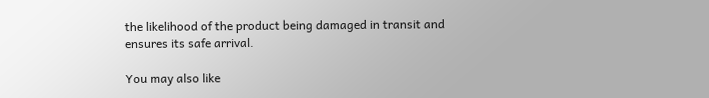the likelihood of the product being damaged in transit and ensures its safe arrival.

You may also like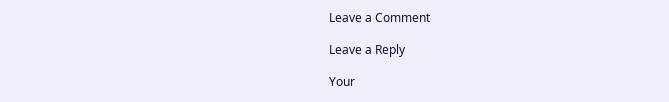Leave a Comment

Leave a Reply

Your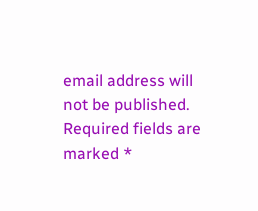email address will not be published. Required fields are marked *